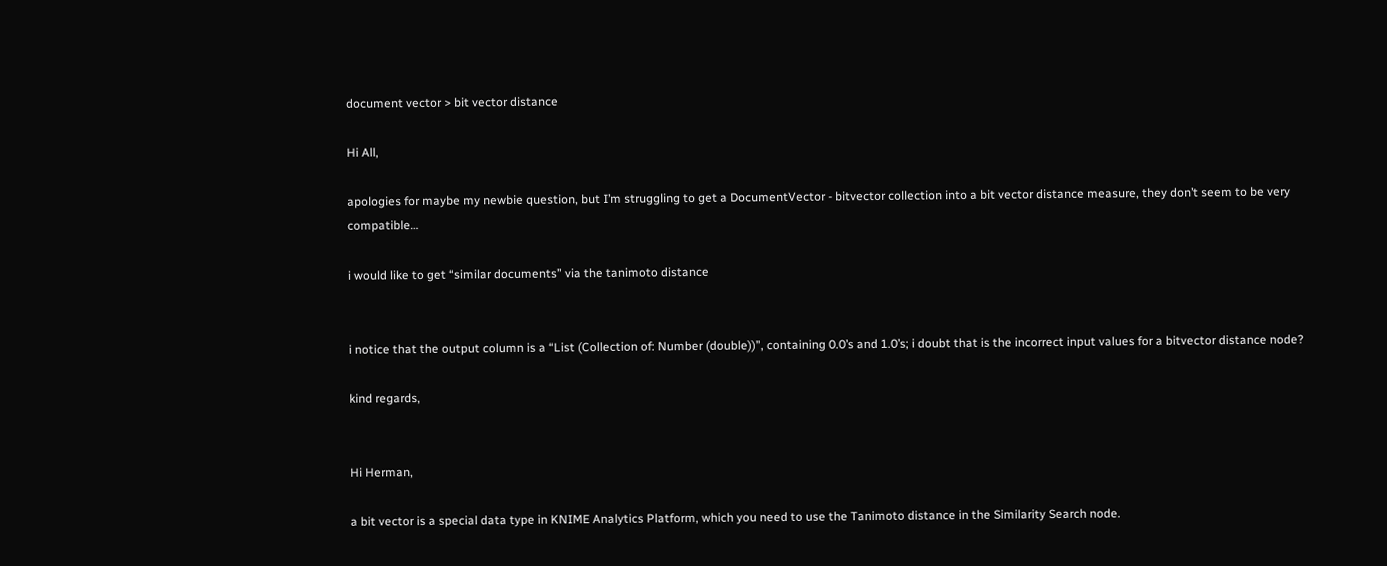document vector > bit vector distance

Hi All,

apologies for maybe my newbie question, but I’m struggling to get a DocumentVector - bitvector collection into a bit vector distance measure, they don’t seem to be very compatible…

i would like to get “similar documents” via the tanimoto distance


i notice that the output column is a “List (Collection of: Number (double))”, containing 0.0’s and 1.0’s; i doubt that is the incorrect input values for a bitvector distance node?

kind regards,


Hi Herman,

a bit vector is a special data type in KNIME Analytics Platform, which you need to use the Tanimoto distance in the Similarity Search node.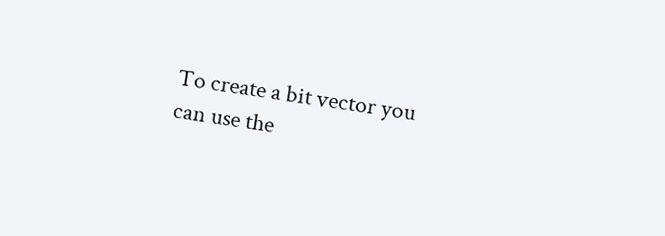To create a bit vector you can use the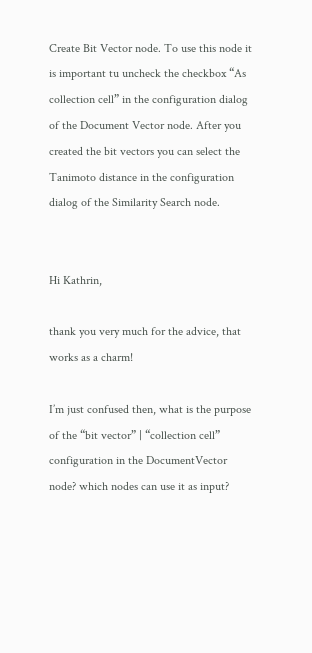Create Bit Vector node. To use this node it is important tu uncheck the checkbox “As collection cell” in the configuration dialog of the Document Vector node. After you created the bit vectors you can select the Tanimoto distance in the configuration dialog of the Similarity Search node.


Hi Kathrin,

thank you very much for the advice, that works as a charm!

I’m just confused then, what is the purpose of the “bit vector” | “collection cell” configuration in the DocumentVector node? which nodes can use it as input?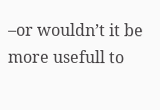–or wouldn’t it be more usefull to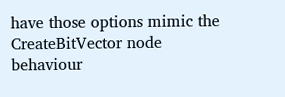have those options mimic the CreateBitVector node behaviour